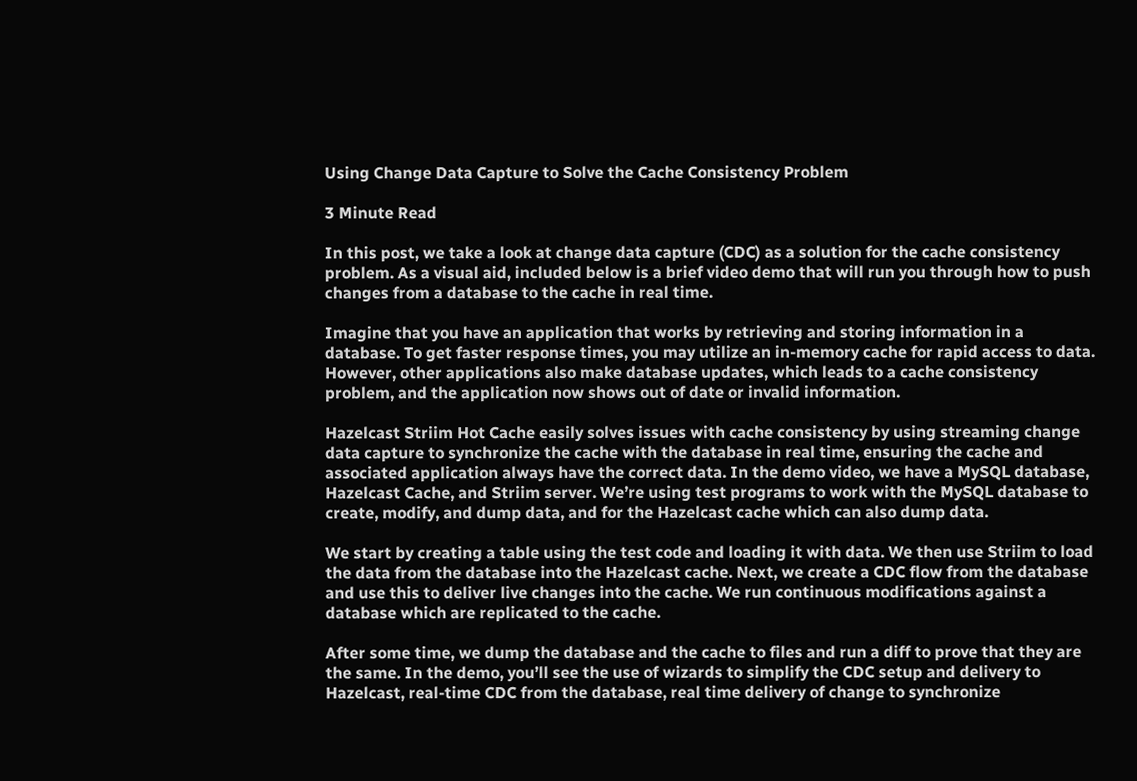Using Change Data Capture to Solve the Cache Consistency Problem

3 Minute Read

In this post, we take a look at change data capture (CDC) as a solution for the cache consistency problem. As a visual aid, included below is a brief video demo that will run you through how to push changes from a database to the cache in real time.

Imagine that you have an application that works by retrieving and storing information in a database. To get faster response times, you may utilize an in-memory cache for rapid access to data. However, other applications also make database updates, which leads to a cache consistency problem, and the application now shows out of date or invalid information.

Hazelcast Striim Hot Cache easily solves issues with cache consistency by using streaming change data capture to synchronize the cache with the database in real time, ensuring the cache and associated application always have the correct data. In the demo video, we have a MySQL database, Hazelcast Cache, and Striim server. We’re using test programs to work with the MySQL database to create, modify, and dump data, and for the Hazelcast cache which can also dump data.

We start by creating a table using the test code and loading it with data. We then use Striim to load the data from the database into the Hazelcast cache. Next, we create a CDC flow from the database and use this to deliver live changes into the cache. We run continuous modifications against a database which are replicated to the cache.

After some time, we dump the database and the cache to files and run a diff to prove that they are the same. In the demo, you’ll see the use of wizards to simplify the CDC setup and delivery to Hazelcast, real-time CDC from the database, real time delivery of change to synchronize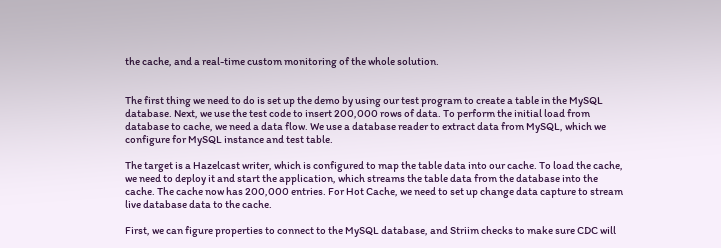the cache, and a real-time custom monitoring of the whole solution.


The first thing we need to do is set up the demo by using our test program to create a table in the MySQL database. Next, we use the test code to insert 200,000 rows of data. To perform the initial load from database to cache, we need a data flow. We use a database reader to extract data from MySQL, which we configure for MySQL instance and test table.

The target is a Hazelcast writer, which is configured to map the table data into our cache. To load the cache, we need to deploy it and start the application, which streams the table data from the database into the cache. The cache now has 200,000 entries. For Hot Cache, we need to set up change data capture to stream live database data to the cache.

First, we can figure properties to connect to the MySQL database, and Striim checks to make sure CDC will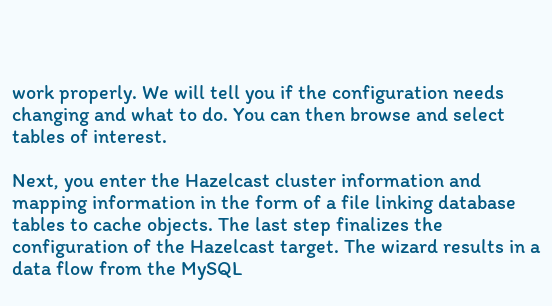work properly. We will tell you if the configuration needs changing and what to do. You can then browse and select tables of interest.

Next, you enter the Hazelcast cluster information and mapping information in the form of a file linking database tables to cache objects. The last step finalizes the configuration of the Hazelcast target. The wizard results in a data flow from the MySQL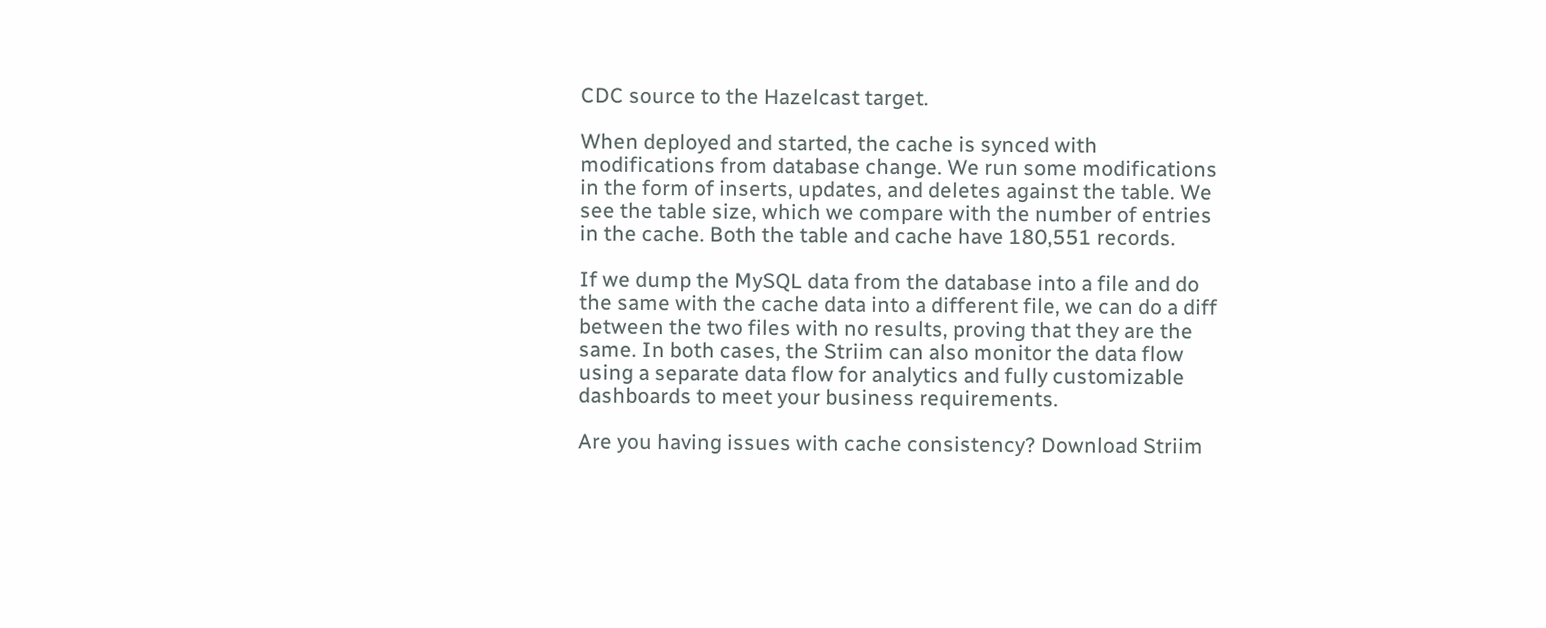CDC source to the Hazelcast target.

When deployed and started, the cache is synced with modifications from database change. We run some modifications in the form of inserts, updates, and deletes against the table. We see the table size, which we compare with the number of entries in the cache. Both the table and cache have 180,551 records.

If we dump the MySQL data from the database into a file and do the same with the cache data into a different file, we can do a diff between the two files with no results, proving that they are the same. In both cases, the Striim can also monitor the data flow using a separate data flow for analytics and fully customizable dashboards to meet your business requirements.

Are you having issues with cache consistency? Download Striim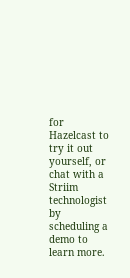for Hazelcast to try it out yourself, or chat with a Striim technologist by scheduling a demo to learn more.